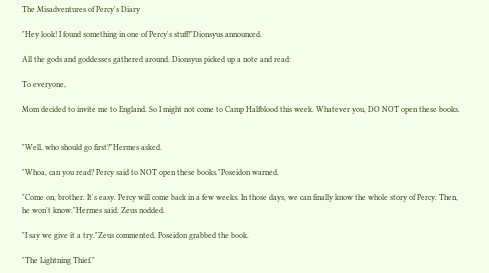The Misadventures of Percy's Diary

"Hey look! I found something in one of Percy's stuff!"Dionsyus announced.

All the gods and goddesses gathered around. Dionsyus picked up a note and read:

To everyone,

Mom decided to invite me to England. So I might not come to Camp Halfblood this week. Whatever you, DO NOT open these books.


"Well, who should go first?"Hermes asked.

"Whoa, can you read? Percy said to NOT open these books."Poseidon warned.

"Come on, brother. It's easy. Percy will come back in a few weeks. In those days, we can finally know the whole story of Percy. Then, he won't know."Hermes said. Zeus nodded.

"I say we give it a try."Zeus commented. Poseidon grabbed the book.

"The Lightning Thief."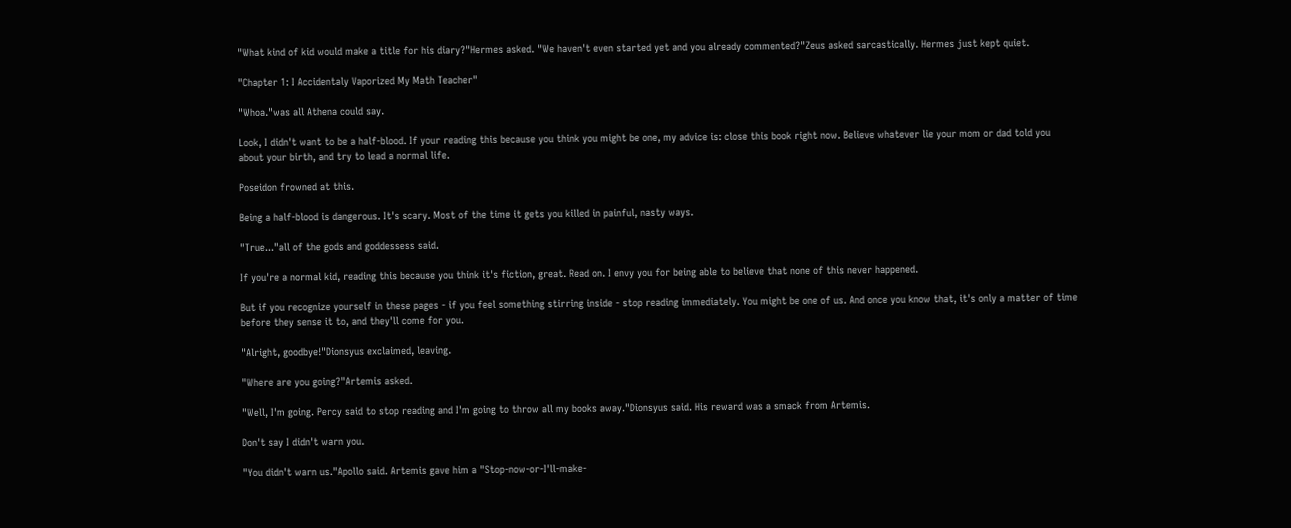"What kind of kid would make a title for his diary?"Hermes asked. "We haven't even started yet and you already commented?"Zeus asked sarcastically. Hermes just kept quiet.

"Chapter 1: I Accidentaly Vaporized My Math Teacher"

"Whoa."was all Athena could say.

Look, I didn't want to be a half-blood. If your reading this because you think you might be one, my advice is: close this book right now. Believe whatever lie your mom or dad told you about your birth, and try to lead a normal life.

Poseidon frowned at this.

Being a half-blood is dangerous. It's scary. Most of the time it gets you killed in painful, nasty ways.

"True..."all of the gods and goddessess said.

If you're a normal kid, reading this because you think it's fiction, great. Read on. I envy you for being able to believe that none of this never happened.

But if you recognize yourself in these pages - if you feel something stirring inside - stop reading immediately. You might be one of us. And once you know that, it's only a matter of time before they sense it to, and they'll come for you.

"Alright, goodbye!"Dionsyus exclaimed, leaving.

"Where are you going?"Artemis asked.

"Well, I'm going. Percy said to stop reading and I'm going to throw all my books away."Dionsyus said. His reward was a smack from Artemis.

Don't say I didn't warn you.

"You didn't warn us."Apollo said. Artemis gave him a "Stop-now-or-I'll-make-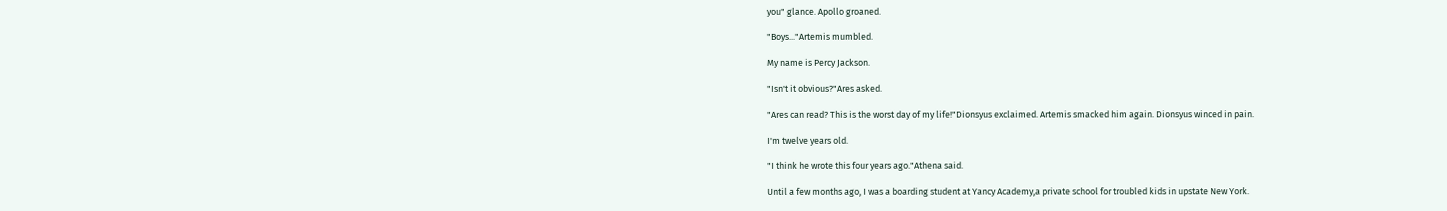you" glance. Apollo groaned.

"Boys..."Artemis mumbled.

My name is Percy Jackson.

"Isn't it obvious?"Ares asked.

"Ares can read? This is the worst day of my life!"Dionsyus exclaimed. Artemis smacked him again. Dionsyus winced in pain.

I'm twelve years old.

"I think he wrote this four years ago."Athena said.

Until a few months ago, I was a boarding student at Yancy Academy,a private school for troubled kids in upstate New York.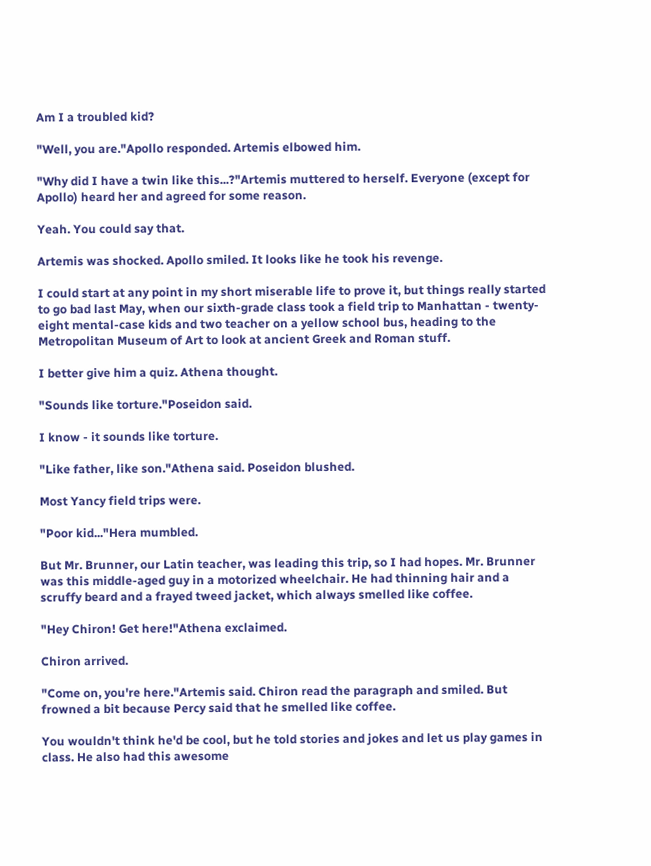Am I a troubled kid?

"Well, you are."Apollo responded. Artemis elbowed him.

"Why did I have a twin like this...?"Artemis muttered to herself. Everyone (except for Apollo) heard her and agreed for some reason.

Yeah. You could say that.

Artemis was shocked. Apollo smiled. It looks like he took his revenge.

I could start at any point in my short miserable life to prove it, but things really started to go bad last May, when our sixth-grade class took a field trip to Manhattan - twenty-eight mental-case kids and two teacher on a yellow school bus, heading to the Metropolitan Museum of Art to look at ancient Greek and Roman stuff.

I better give him a quiz. Athena thought.

"Sounds like torture."Poseidon said.

I know - it sounds like torture.

"Like father, like son."Athena said. Poseidon blushed.

Most Yancy field trips were.

"Poor kid..."Hera mumbled.

But Mr. Brunner, our Latin teacher, was leading this trip, so I had hopes. Mr. Brunner was this middle-aged guy in a motorized wheelchair. He had thinning hair and a scruffy beard and a frayed tweed jacket, which always smelled like coffee.

"Hey Chiron! Get here!"Athena exclaimed.

Chiron arrived.

"Come on, you're here."Artemis said. Chiron read the paragraph and smiled. But frowned a bit because Percy said that he smelled like coffee.

You wouldn't think he'd be cool, but he told stories and jokes and let us play games in class. He also had this awesome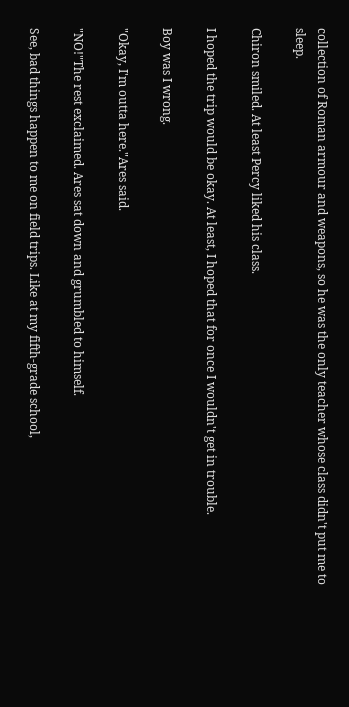collection of Roman armour and weapons, so he was the only teacher whose class didn't put me to sleep.

Chiron smiled. At least Percy liked his class.

I hoped the trip would be okay. At least, I hoped that for once I wouldn't get in trouble.

Boy was I wrong.

"Okay, I'm outta here."Ares said.

"NO!"The rest exclaimed. Ares sat down and grumbled to himself.

See, bad things happen to me on field trips. Like at my fifth-grade school,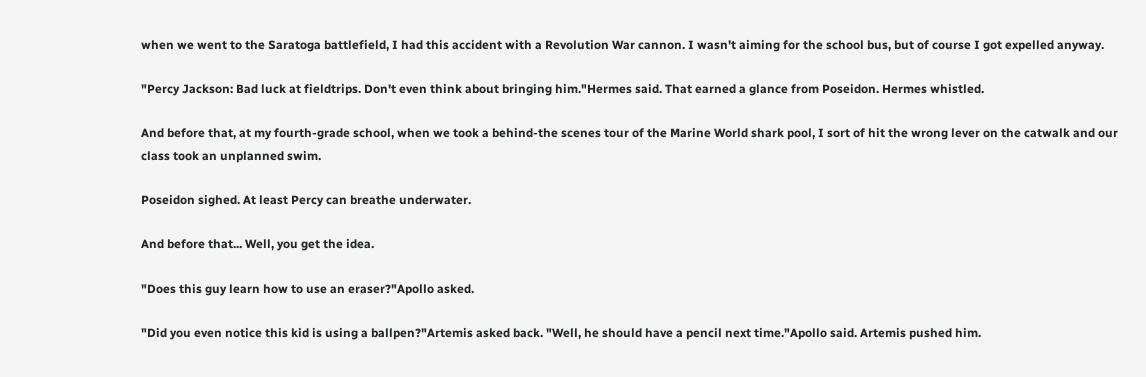when we went to the Saratoga battlefield, I had this accident with a Revolution War cannon. I wasn't aiming for the school bus, but of course I got expelled anyway.

"Percy Jackson: Bad luck at fieldtrips. Don't even think about bringing him."Hermes said. That earned a glance from Poseidon. Hermes whistled.

And before that, at my fourth-grade school, when we took a behind-the scenes tour of the Marine World shark pool, I sort of hit the wrong lever on the catwalk and our class took an unplanned swim.

Poseidon sighed. At least Percy can breathe underwater.

And before that... Well, you get the idea.

"Does this guy learn how to use an eraser?"Apollo asked.

"Did you even notice this kid is using a ballpen?"Artemis asked back. "Well, he should have a pencil next time."Apollo said. Artemis pushed him.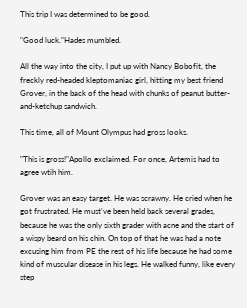This trip I was determined to be good.

"Good luck."Hades mumbled.

All the way into the city, I put up with Nancy Bobofit, the freckly red-headed kleptomaniac girl, hitting my best friend Grover, in the back of the head with chunks of peanut butter-and-ketchup sandwich.

This time, all of Mount Olympus had gross looks.

"This is gross!"Apollo exclaimed. For once, Artemis had to agree wtih him.

Grover was an easy target. He was scrawny. He cried when he got frustrated. He must've been held back several grades, because he was the only sixth grader with acne and the start of a wispy beard on his chin. On top of that he was had a note excusing him from PE the rest of his life because he had some kind of muscular disease in his legs. He walked funny, like every step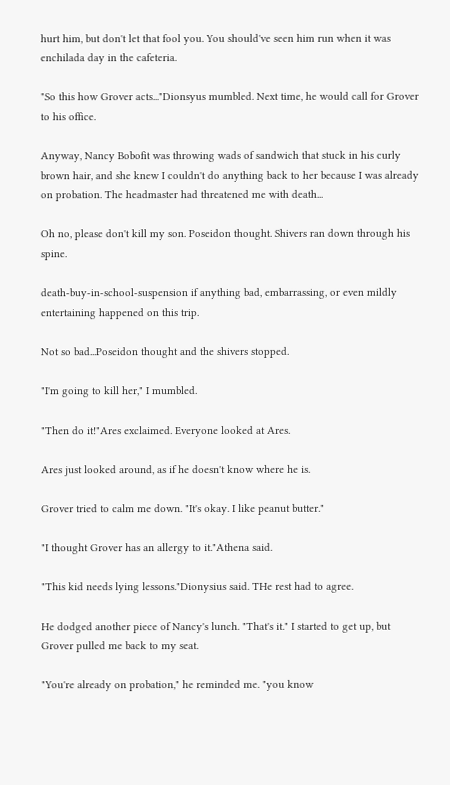hurt him, but don't let that fool you. You should've seen him run when it was enchilada day in the cafeteria.

"So this how Grover acts..."Dionsyus mumbled. Next time, he would call for Grover to his office.

Anyway, Nancy Bobofit was throwing wads of sandwich that stuck in his curly brown hair, and she knew I couldn't do anything back to her because I was already on probation. The headmaster had threatened me with death...

Oh no, please don't kill my son. Poseidon thought. Shivers ran down through his spine.

death-buy-in-school-suspension if anything bad, embarrassing, or even mildly entertaining happened on this trip.

Not so bad...Poseidon thought and the shivers stopped.

"I'm going to kill her," I mumbled.

"Then do it!"Ares exclaimed. Everyone looked at Ares.

Ares just looked around, as if he doesn't know where he is.

Grover tried to calm me down. "It's okay. I like peanut butter."

"I thought Grover has an allergy to it."Athena said.

"This kid needs lying lessons."Dionysius said. THe rest had to agree.

He dodged another piece of Nancy's lunch. "That's it." I started to get up, but Grover pulled me back to my seat.

"You're already on probation," he reminded me. "you know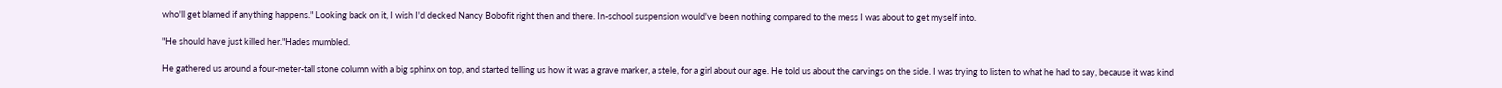who'll get blamed if anything happens." Looking back on it, I wish I'd decked Nancy Bobofit right then and there. In-school suspension would've been nothing compared to the mess I was about to get myself into.

"He should have just killed her."Hades mumbled.

He gathered us around a four-meter-tall stone column with a big sphinx on top, and started telling us how it was a grave marker, a stele, for a girl about our age. He told us about the carvings on the side. I was trying to listen to what he had to say, because it was kind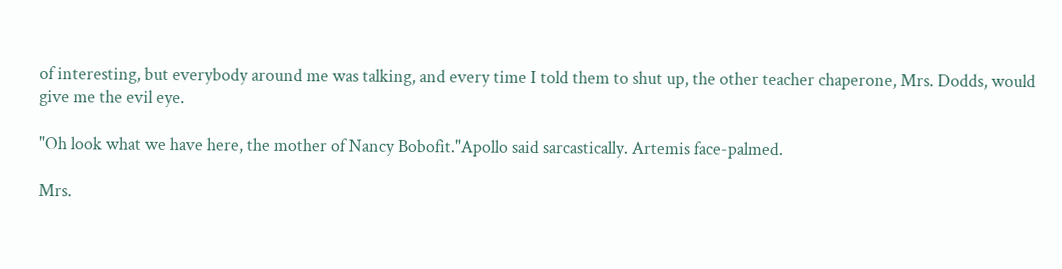of interesting, but everybody around me was talking, and every time I told them to shut up, the other teacher chaperone, Mrs. Dodds, would give me the evil eye.

"Oh look what we have here, the mother of Nancy Bobofit."Apollo said sarcastically. Artemis face-palmed.

Mrs.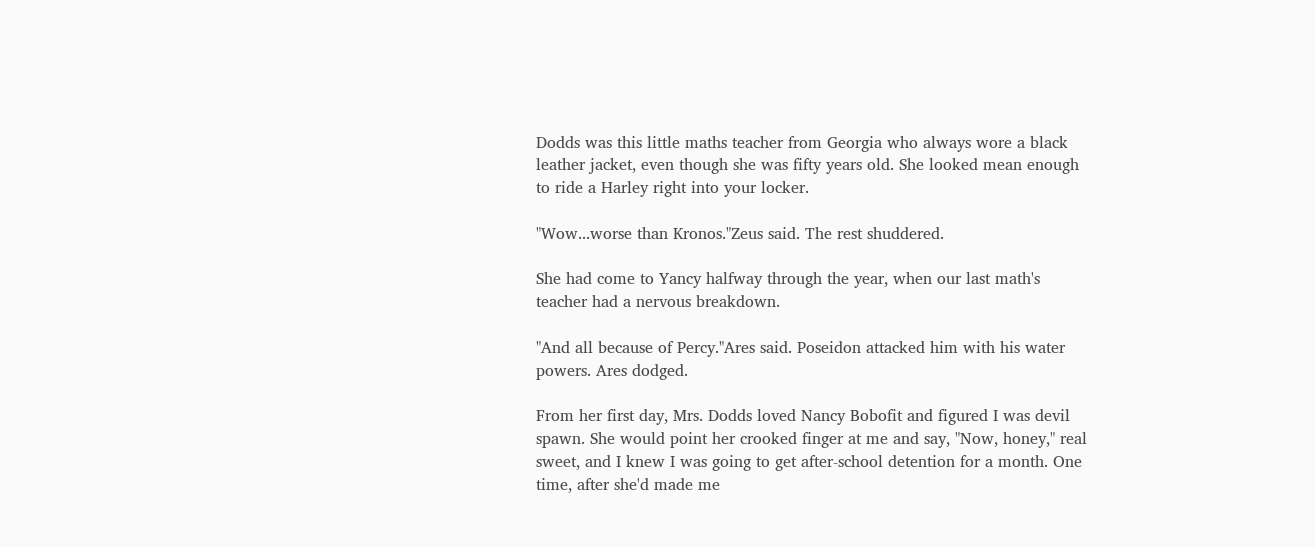Dodds was this little maths teacher from Georgia who always wore a black leather jacket, even though she was fifty years old. She looked mean enough to ride a Harley right into your locker.

"Wow...worse than Kronos."Zeus said. The rest shuddered.

She had come to Yancy halfway through the year, when our last math's teacher had a nervous breakdown.

"And all because of Percy."Ares said. Poseidon attacked him with his water powers. Ares dodged.

From her first day, Mrs. Dodds loved Nancy Bobofit and figured I was devil spawn. She would point her crooked finger at me and say, "Now, honey," real sweet, and I knew I was going to get after-school detention for a month. One time, after she'd made me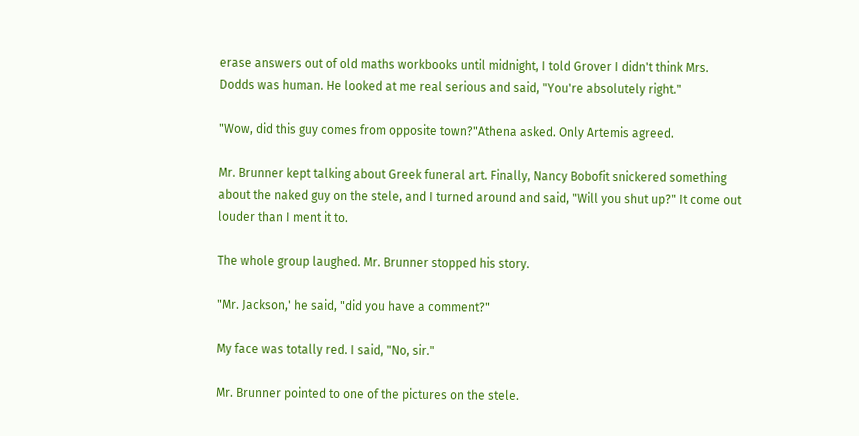erase answers out of old maths workbooks until midnight, I told Grover I didn't think Mrs. Dodds was human. He looked at me real serious and said, "You're absolutely right."

"Wow, did this guy comes from opposite town?"Athena asked. Only Artemis agreed.

Mr. Brunner kept talking about Greek funeral art. Finally, Nancy Bobofit snickered something about the naked guy on the stele, and I turned around and said, "Will you shut up?" It come out louder than I ment it to.

The whole group laughed. Mr. Brunner stopped his story.

"Mr. Jackson,' he said, "did you have a comment?"

My face was totally red. I said, "No, sir."

Mr. Brunner pointed to one of the pictures on the stele.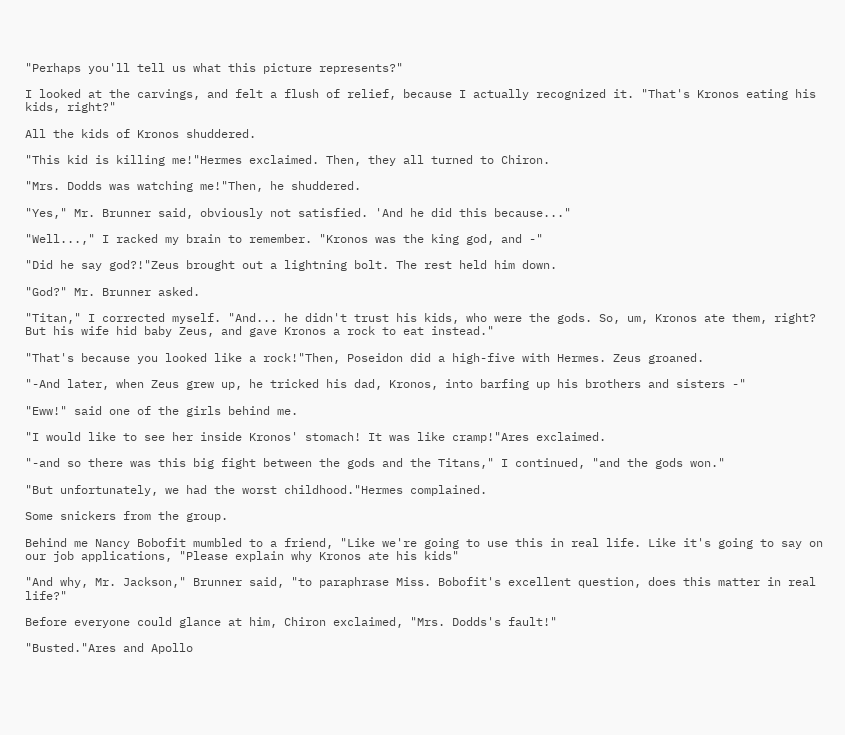"Perhaps you'll tell us what this picture represents?"

I looked at the carvings, and felt a flush of relief, because I actually recognized it. "That's Kronos eating his kids, right?"

All the kids of Kronos shuddered.

"This kid is killing me!"Hermes exclaimed. Then, they all turned to Chiron.

"Mrs. Dodds was watching me!"Then, he shuddered.

"Yes," Mr. Brunner said, obviously not satisfied. 'And he did this because..."

"Well...," I racked my brain to remember. "Kronos was the king god, and -"

"Did he say god?!"Zeus brought out a lightning bolt. The rest held him down.

"God?" Mr. Brunner asked.

"Titan," I corrected myself. "And... he didn't trust his kids, who were the gods. So, um, Kronos ate them, right? But his wife hid baby Zeus, and gave Kronos a rock to eat instead."

"That's because you looked like a rock!"Then, Poseidon did a high-five with Hermes. Zeus groaned.

"-And later, when Zeus grew up, he tricked his dad, Kronos, into barfing up his brothers and sisters -"

"Eww!" said one of the girls behind me.

"I would like to see her inside Kronos' stomach! It was like cramp!"Ares exclaimed.

"-and so there was this big fight between the gods and the Titans," I continued, "and the gods won."

"But unfortunately, we had the worst childhood."Hermes complained.

Some snickers from the group.

Behind me Nancy Bobofit mumbled to a friend, "Like we're going to use this in real life. Like it's going to say on our job applications, "Please explain why Kronos ate his kids"

"And why, Mr. Jackson," Brunner said, "to paraphrase Miss. Bobofit's excellent question, does this matter in real life?"

Before everyone could glance at him, Chiron exclaimed, "Mrs. Dodds's fault!"

"Busted."Ares and Apollo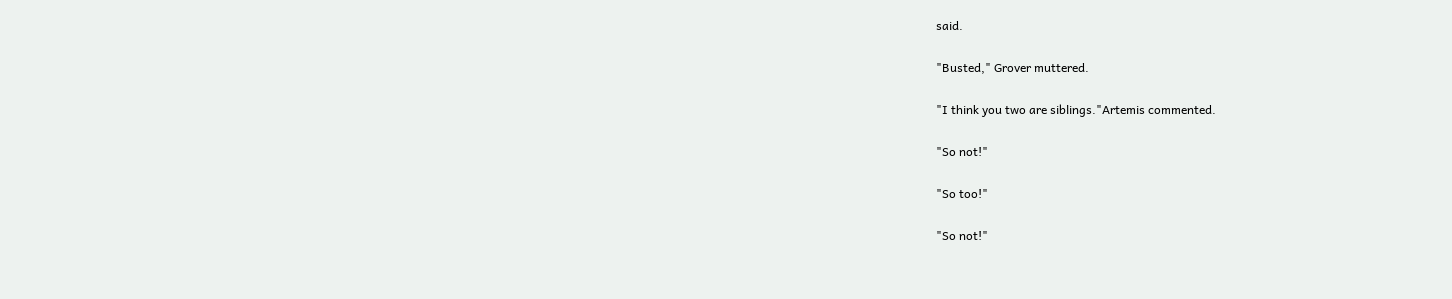said.

"Busted," Grover muttered.

"I think you two are siblings."Artemis commented.

"So not!"

"So too!"

"So not!"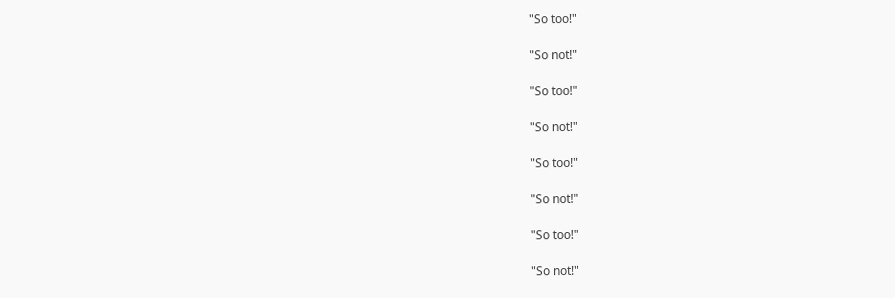"So too!"

"So not!"

"So too!"

"So not!"

"So too!"

"So not!"

"So too!"

"So not!"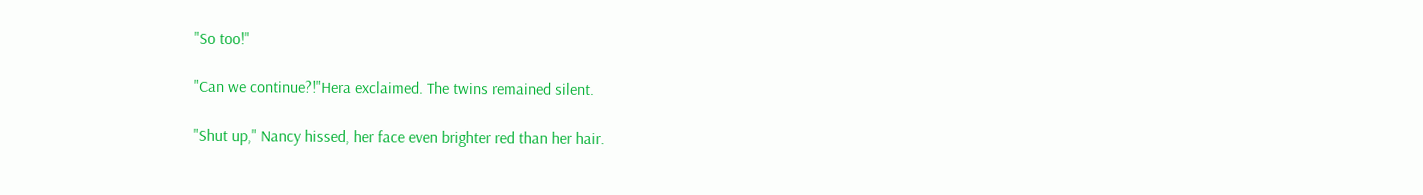"So too!"

"Can we continue?!"Hera exclaimed. The twins remained silent.

"Shut up," Nancy hissed, her face even brighter red than her hair.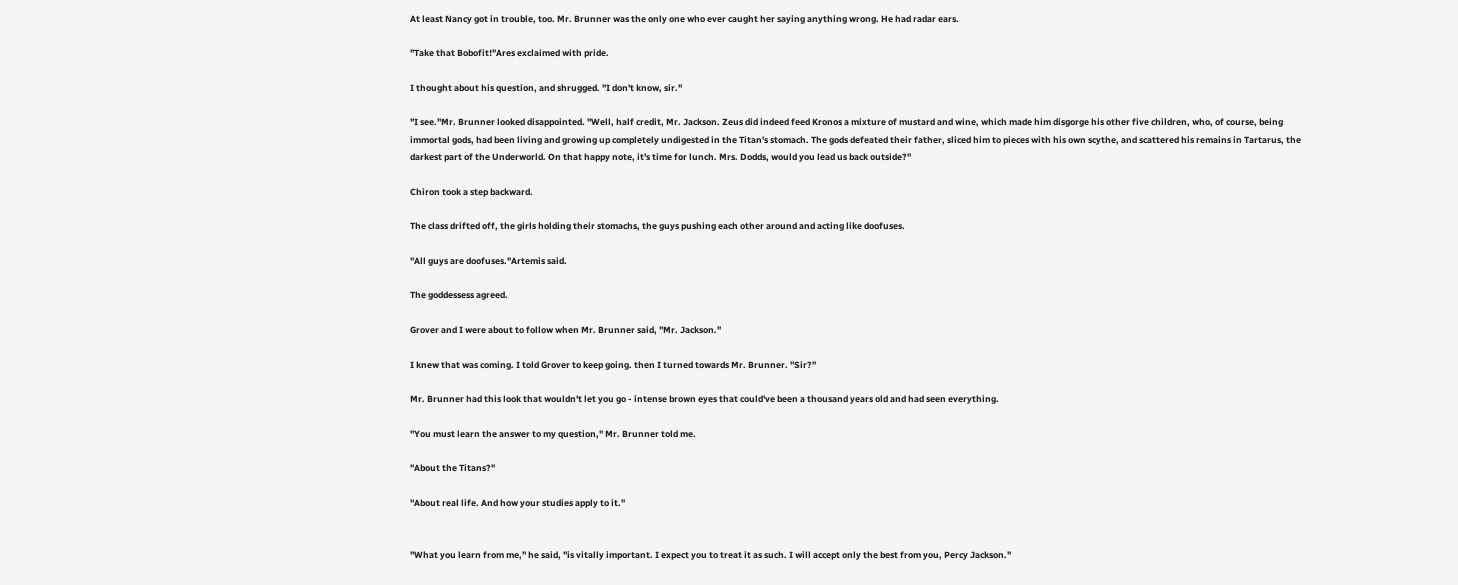At least Nancy got in trouble, too. Mr. Brunner was the only one who ever caught her saying anything wrong. He had radar ears.

"Take that Bobofit!"Ares exclaimed with pride.

I thought about his question, and shrugged. "I don't know, sir."

"I see."Mr. Brunner looked disappointed. "Well, half credit, Mr. Jackson. Zeus did indeed feed Kronos a mixture of mustard and wine, which made him disgorge his other five children, who, of course, being immortal gods, had been living and growing up completely undigested in the Titan's stomach. The gods defeated their father, sliced him to pieces with his own scythe, and scattered his remains in Tartarus, the darkest part of the Underworld. On that happy note, it's time for lunch. Mrs. Dodds, would you lead us back outside?"

Chiron took a step backward.

The class drifted off, the girls holding their stomachs, the guys pushing each other around and acting like doofuses.

"All guys are doofuses."Artemis said.

The goddessess agreed.

Grover and I were about to follow when Mr. Brunner said, "Mr. Jackson."

I knew that was coming. I told Grover to keep going. then I turned towards Mr. Brunner. "Sir?"

Mr. Brunner had this look that wouldn't let you go - intense brown eyes that could've been a thousand years old and had seen everything.

"You must learn the answer to my question," Mr. Brunner told me.

"About the Titans?"

"About real life. And how your studies apply to it."


"What you learn from me," he said, "is vitally important. I expect you to treat it as such. I will accept only the best from you, Percy Jackson."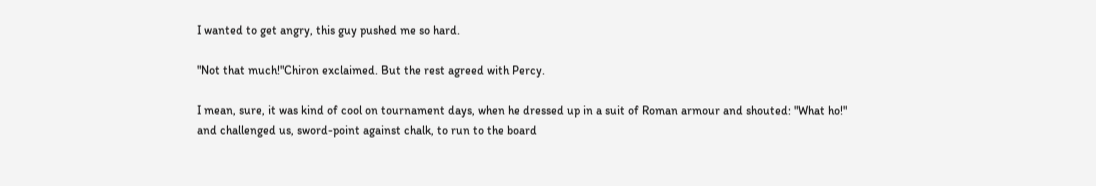I wanted to get angry, this guy pushed me so hard.

"Not that much!"Chiron exclaimed. But the rest agreed with Percy.

I mean, sure, it was kind of cool on tournament days, when he dressed up in a suit of Roman armour and shouted: "What ho!" and challenged us, sword-point against chalk, to run to the board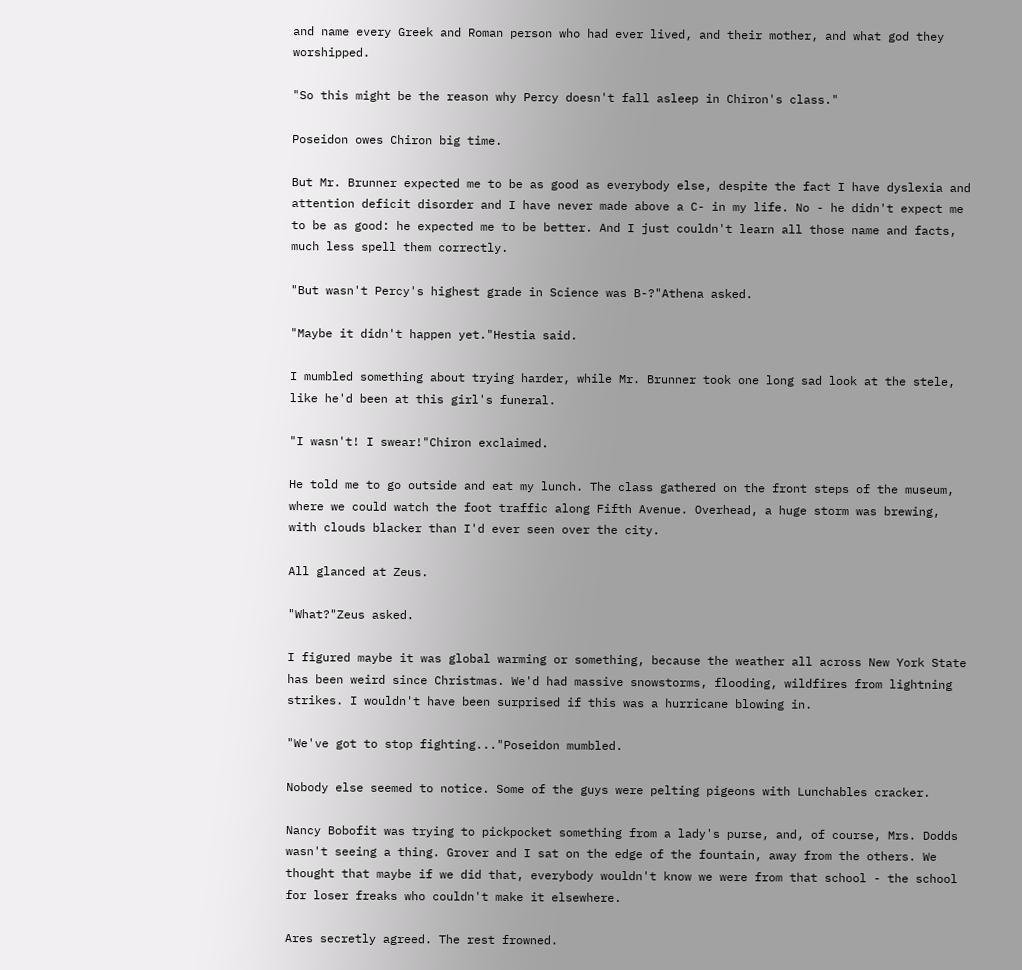and name every Greek and Roman person who had ever lived, and their mother, and what god they worshipped.

"So this might be the reason why Percy doesn't fall asleep in Chiron's class."

Poseidon owes Chiron big time.

But Mr. Brunner expected me to be as good as everybody else, despite the fact I have dyslexia and attention deficit disorder and I have never made above a C- in my life. No - he didn't expect me to be as good: he expected me to be better. And I just couldn't learn all those name and facts, much less spell them correctly.

"But wasn't Percy's highest grade in Science was B-?"Athena asked.

"Maybe it didn't happen yet."Hestia said.

I mumbled something about trying harder, while Mr. Brunner took one long sad look at the stele, like he'd been at this girl's funeral.

"I wasn't! I swear!"Chiron exclaimed.

He told me to go outside and eat my lunch. The class gathered on the front steps of the museum, where we could watch the foot traffic along Fifth Avenue. Overhead, a huge storm was brewing, with clouds blacker than I'd ever seen over the city.

All glanced at Zeus.

"What?"Zeus asked.

I figured maybe it was global warming or something, because the weather all across New York State has been weird since Christmas. We'd had massive snowstorms, flooding, wildfires from lightning strikes. I wouldn't have been surprised if this was a hurricane blowing in.

"We've got to stop fighting..."Poseidon mumbled.

Nobody else seemed to notice. Some of the guys were pelting pigeons with Lunchables cracker.

Nancy Bobofit was trying to pickpocket something from a lady's purse, and, of course, Mrs. Dodds wasn't seeing a thing. Grover and I sat on the edge of the fountain, away from the others. We thought that maybe if we did that, everybody wouldn't know we were from that school - the school for loser freaks who couldn't make it elsewhere.

Ares secretly agreed. The rest frowned.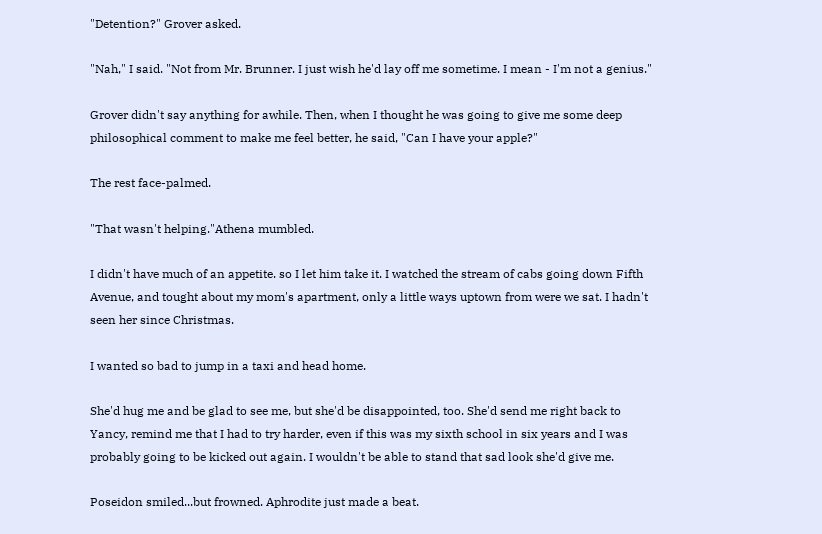"Detention?" Grover asked.

"Nah," I said. "Not from Mr. Brunner. I just wish he'd lay off me sometime. I mean - I'm not a genius."

Grover didn't say anything for awhile. Then, when I thought he was going to give me some deep philosophical comment to make me feel better, he said, "Can I have your apple?"

The rest face-palmed.

"That wasn't helping."Athena mumbled.

I didn't have much of an appetite. so I let him take it. I watched the stream of cabs going down Fifth Avenue, and tought about my mom's apartment, only a little ways uptown from were we sat. I hadn't seen her since Christmas.

I wanted so bad to jump in a taxi and head home.

She'd hug me and be glad to see me, but she'd be disappointed, too. She'd send me right back to Yancy, remind me that I had to try harder, even if this was my sixth school in six years and I was probably going to be kicked out again. I wouldn't be able to stand that sad look she'd give me.

Poseidon smiled...but frowned. Aphrodite just made a beat.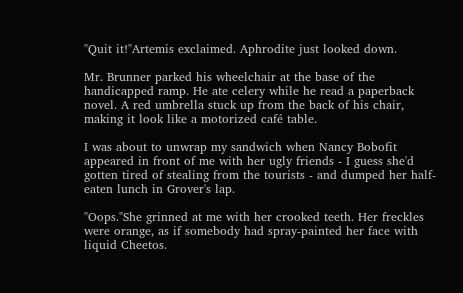"Quit it!"Artemis exclaimed. Aphrodite just looked down.

Mr. Brunner parked his wheelchair at the base of the handicapped ramp. He ate celery while he read a paperback novel. A red umbrella stuck up from the back of his chair, making it look like a motorized café table.

I was about to unwrap my sandwich when Nancy Bobofit appeared in front of me with her ugly friends - I guess she'd gotten tired of stealing from the tourists - and dumped her half-eaten lunch in Grover's lap.

"Oops."She grinned at me with her crooked teeth. Her freckles were orange, as if somebody had spray-painted her face with liquid Cheetos.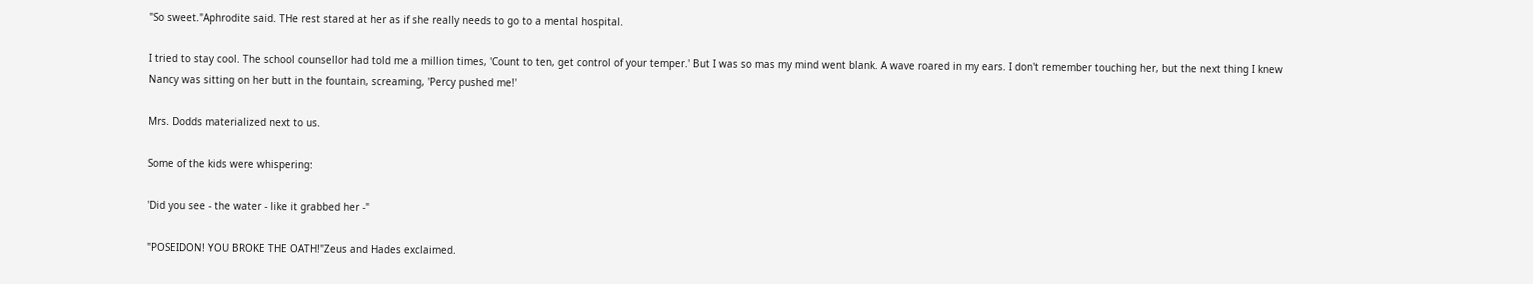"So sweet."Aphrodite said. THe rest stared at her as if she really needs to go to a mental hospital.

I tried to stay cool. The school counsellor had told me a million times, 'Count to ten, get control of your temper.' But I was so mas my mind went blank. A wave roared in my ears. I don't remember touching her, but the next thing I knew Nancy was sitting on her butt in the fountain, screaming, 'Percy pushed me!'

Mrs. Dodds materialized next to us.

Some of the kids were whispering:

'Did you see - the water - like it grabbed her -"

"POSEIDON! YOU BROKE THE OATH!"Zeus and Hades exclaimed.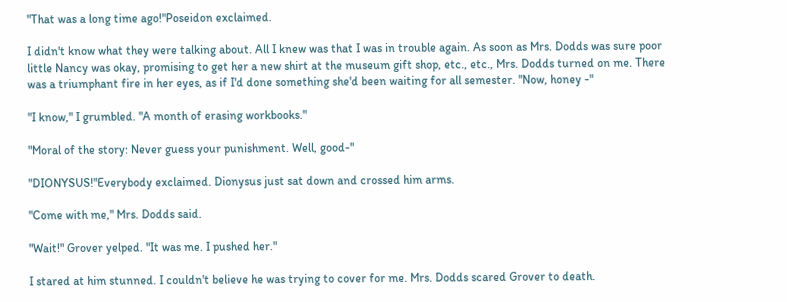"That was a long time ago!"Poseidon exclaimed.

I didn't know what they were talking about. All I knew was that I was in trouble again. As soon as Mrs. Dodds was sure poor little Nancy was okay, promising to get her a new shirt at the museum gift shop, etc., etc., Mrs. Dodds turned on me. There was a triumphant fire in her eyes, as if I'd done something she'd been waiting for all semester. "Now, honey -"

"I know," I grumbled. "A month of erasing workbooks."

"Moral of the story: Never guess your punishment. Well, good-"

"DIONYSUS!"Everybody exclaimed. Dionysus just sat down and crossed him arms.

"Come with me," Mrs. Dodds said.

"Wait!" Grover yelped. "It was me. I pushed her."

I stared at him stunned. I couldn't believe he was trying to cover for me. Mrs. Dodds scared Grover to death.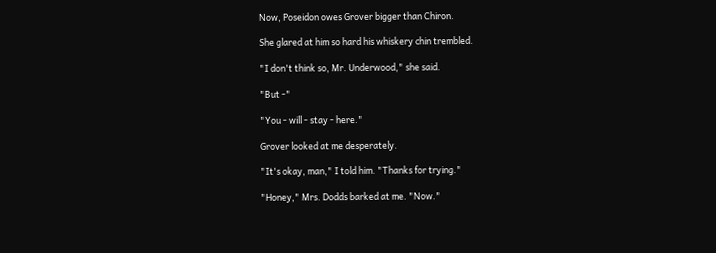Now, Poseidon owes Grover bigger than Chiron.

She glared at him so hard his whiskery chin trembled.

"I don't think so, Mr. Underwood," she said.

"But -"

"You - will - stay - here."

Grover looked at me desperately.

"It's okay, man," I told him. "Thanks for trying."

"Honey," Mrs. Dodds barked at me. "Now."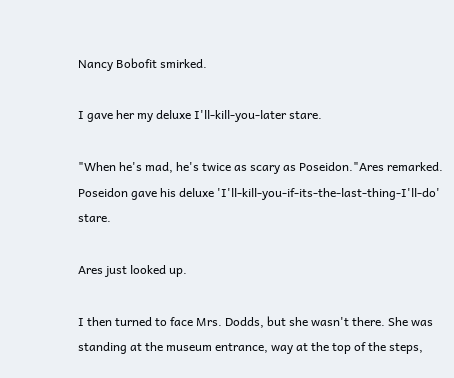Nancy Bobofit smirked.

I gave her my deluxe I'll-kill-you-later stare.

"When he's mad, he's twice as scary as Poseidon."Ares remarked. Poseidon gave his deluxe 'I'll-kill-you-if-its-the-last-thing-I'll-do' stare.

Ares just looked up.

I then turned to face Mrs. Dodds, but she wasn't there. She was standing at the museum entrance, way at the top of the steps,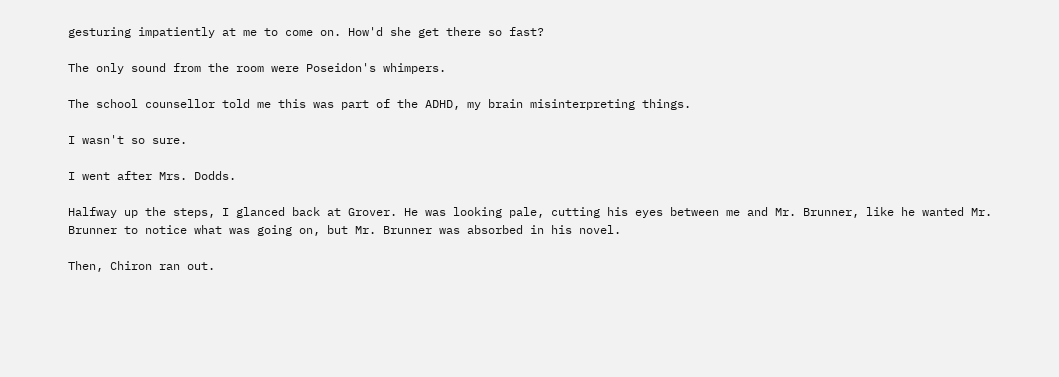gesturing impatiently at me to come on. How'd she get there so fast?

The only sound from the room were Poseidon's whimpers.

The school counsellor told me this was part of the ADHD, my brain misinterpreting things.

I wasn't so sure.

I went after Mrs. Dodds.

Halfway up the steps, I glanced back at Grover. He was looking pale, cutting his eyes between me and Mr. Brunner, like he wanted Mr. Brunner to notice what was going on, but Mr. Brunner was absorbed in his novel.

Then, Chiron ran out.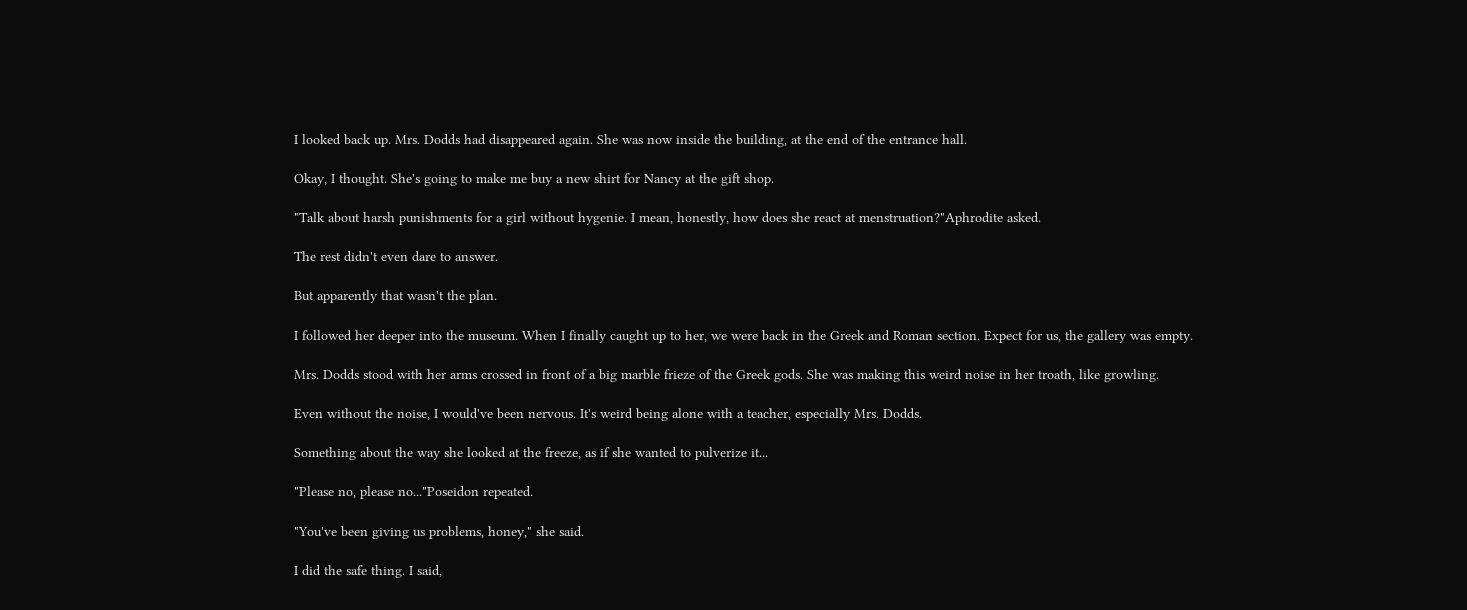I looked back up. Mrs. Dodds had disappeared again. She was now inside the building, at the end of the entrance hall.

Okay, I thought. She's going to make me buy a new shirt for Nancy at the gift shop.

"Talk about harsh punishments for a girl without hygenie. I mean, honestly, how does she react at menstruation?"Aphrodite asked.

The rest didn't even dare to answer.

But apparently that wasn't the plan.

I followed her deeper into the museum. When I finally caught up to her, we were back in the Greek and Roman section. Expect for us, the gallery was empty.

Mrs. Dodds stood with her arms crossed in front of a big marble frieze of the Greek gods. She was making this weird noise in her troath, like growling.

Even without the noise, I would've been nervous. It's weird being alone with a teacher, especially Mrs. Dodds.

Something about the way she looked at the freeze, as if she wanted to pulverize it...

"Please no, please no..."Poseidon repeated.

"You've been giving us problems, honey," she said.

I did the safe thing. I said,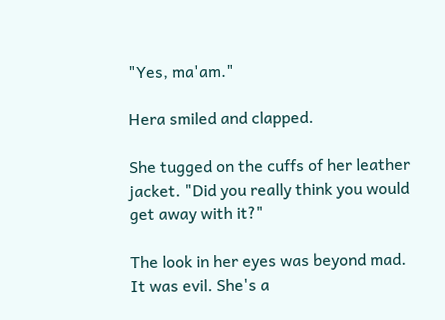"Yes, ma'am."

Hera smiled and clapped.

She tugged on the cuffs of her leather jacket. "Did you really think you would get away with it?"

The look in her eyes was beyond mad. It was evil. She's a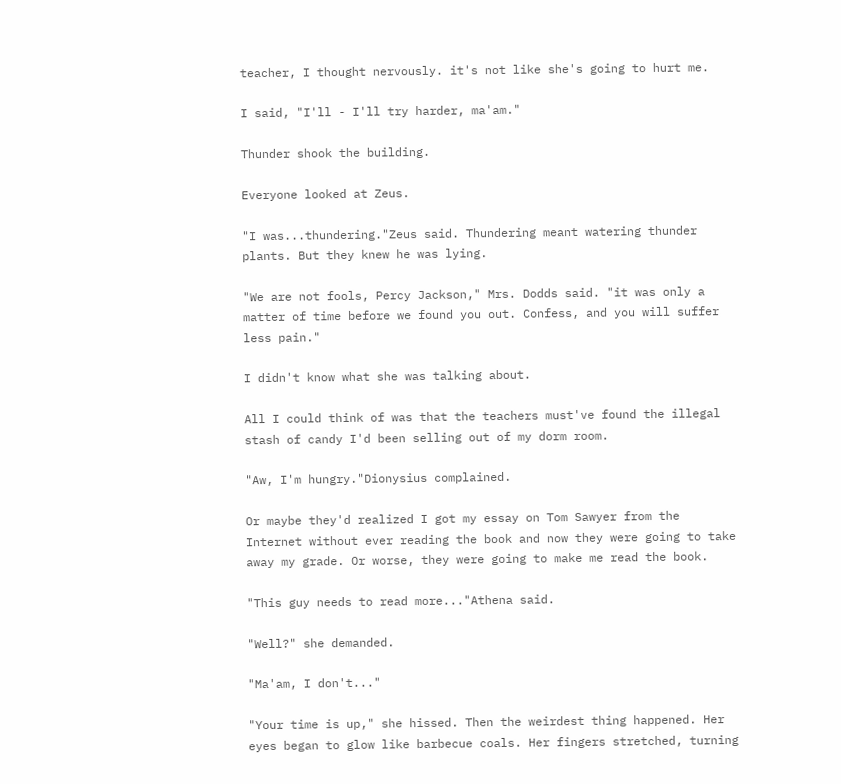teacher, I thought nervously. it's not like she's going to hurt me.

I said, "I'll - I'll try harder, ma'am."

Thunder shook the building.

Everyone looked at Zeus.

"I was...thundering."Zeus said. Thundering meant watering thunder plants. But they knew he was lying.

"We are not fools, Percy Jackson," Mrs. Dodds said. "it was only a matter of time before we found you out. Confess, and you will suffer less pain."

I didn't know what she was talking about.

All I could think of was that the teachers must've found the illegal stash of candy I'd been selling out of my dorm room.

"Aw, I'm hungry."Dionysius complained.

Or maybe they'd realized I got my essay on Tom Sawyer from the Internet without ever reading the book and now they were going to take away my grade. Or worse, they were going to make me read the book.

"This guy needs to read more..."Athena said.

"Well?" she demanded.

"Ma'am, I don't..."

"Your time is up," she hissed. Then the weirdest thing happened. Her eyes began to glow like barbecue coals. Her fingers stretched, turning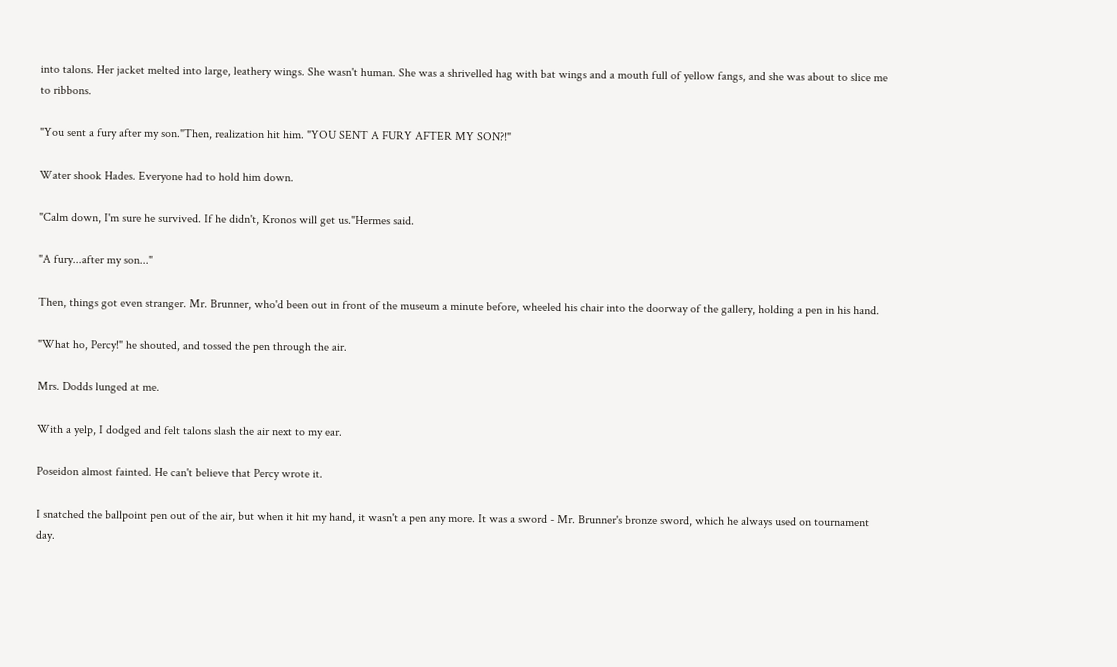into talons. Her jacket melted into large, leathery wings. She wasn't human. She was a shrivelled hag with bat wings and a mouth full of yellow fangs, and she was about to slice me to ribbons.

"You sent a fury after my son."Then, realization hit him. "YOU SENT A FURY AFTER MY SON?!"

Water shook Hades. Everyone had to hold him down.

"Calm down, I'm sure he survived. If he didn't, Kronos will get us."Hermes said.

"A fury...after my son..."

Then, things got even stranger. Mr. Brunner, who'd been out in front of the museum a minute before, wheeled his chair into the doorway of the gallery, holding a pen in his hand.

"What ho, Percy!" he shouted, and tossed the pen through the air.

Mrs. Dodds lunged at me.

With a yelp, I dodged and felt talons slash the air next to my ear.

Poseidon almost fainted. He can't believe that Percy wrote it.

I snatched the ballpoint pen out of the air, but when it hit my hand, it wasn't a pen any more. It was a sword - Mr. Brunner's bronze sword, which he always used on tournament day.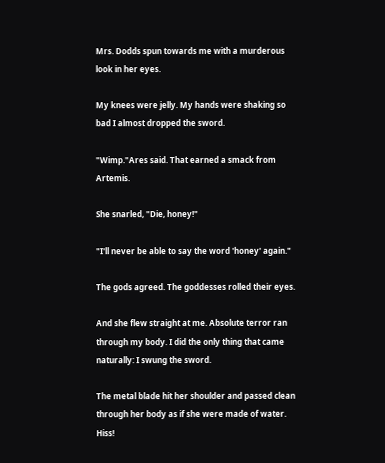Mrs. Dodds spun towards me with a murderous look in her eyes.

My knees were jelly. My hands were shaking so bad I almost dropped the sword.

"Wimp."Ares said. That earned a smack from Artemis.

She snarled, "Die, honey!"

"I'll never be able to say the word 'honey' again."

The gods agreed. The goddesses rolled their eyes.

And she flew straight at me. Absolute terror ran through my body. I did the only thing that came naturally: I swung the sword.

The metal blade hit her shoulder and passed clean through her body as if she were made of water. Hiss!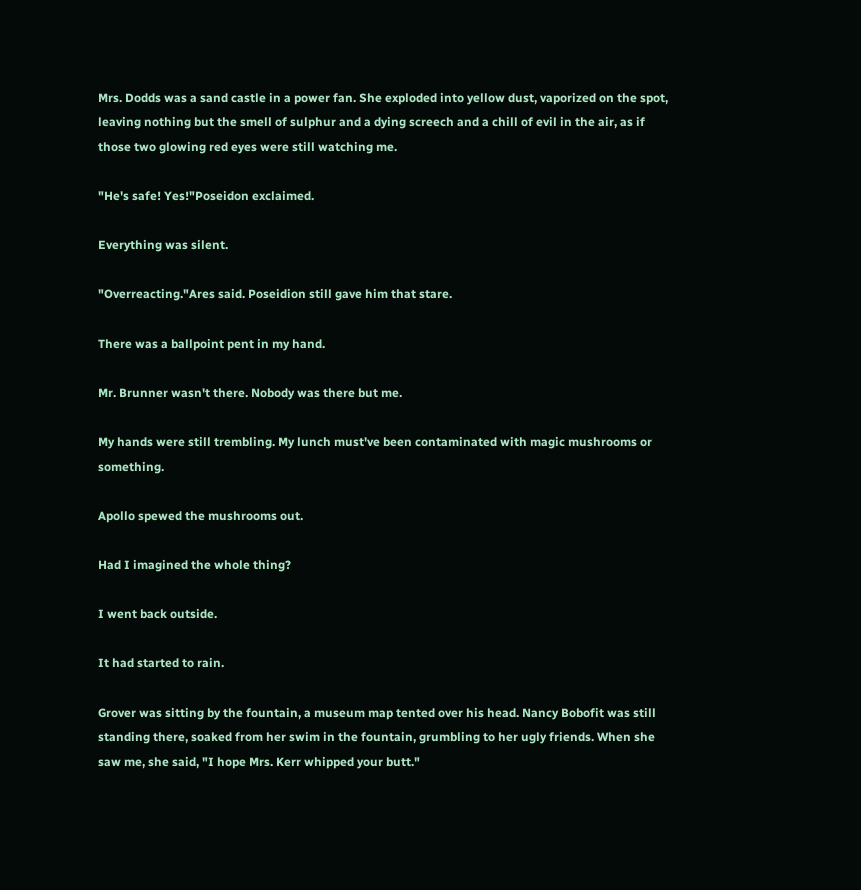Mrs. Dodds was a sand castle in a power fan. She exploded into yellow dust, vaporized on the spot, leaving nothing but the smell of sulphur and a dying screech and a chill of evil in the air, as if those two glowing red eyes were still watching me.

"He's safe! Yes!"Poseidon exclaimed.

Everything was silent.

"Overreacting."Ares said. Poseidion still gave him that stare.

There was a ballpoint pent in my hand.

Mr. Brunner wasn't there. Nobody was there but me.

My hands were still trembling. My lunch must've been contaminated with magic mushrooms or something.

Apollo spewed the mushrooms out.

Had I imagined the whole thing?

I went back outside.

It had started to rain.

Grover was sitting by the fountain, a museum map tented over his head. Nancy Bobofit was still standing there, soaked from her swim in the fountain, grumbling to her ugly friends. When she saw me, she said, "I hope Mrs. Kerr whipped your butt."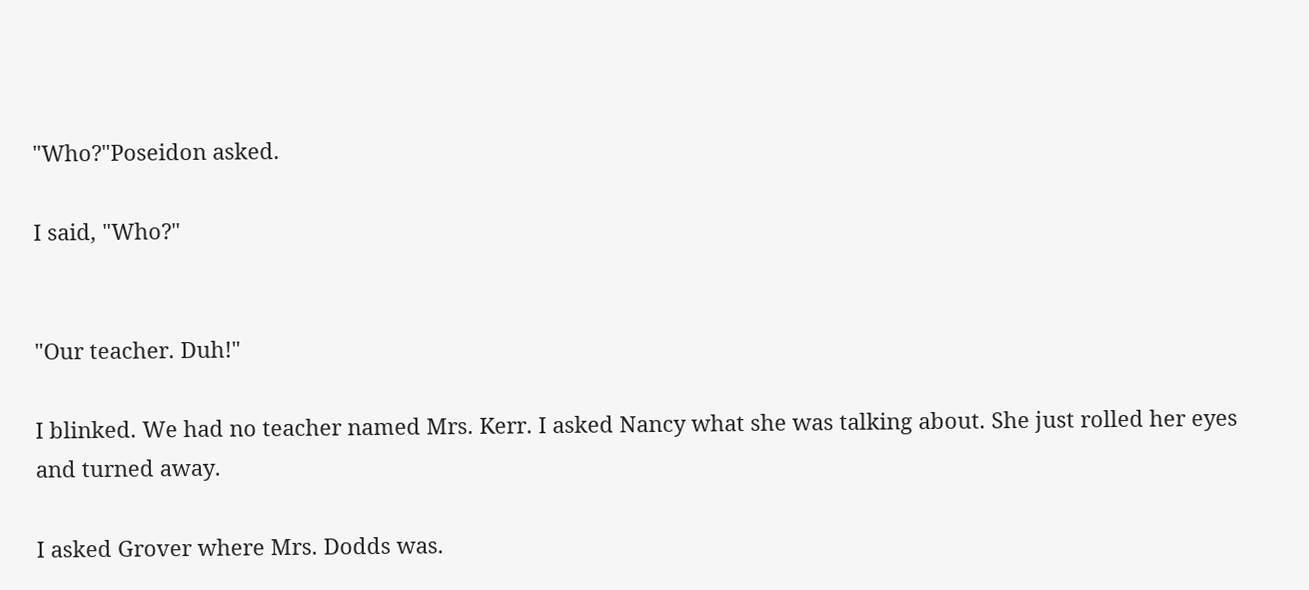"Who?"Poseidon asked.

I said, "Who?"


"Our teacher. Duh!"

I blinked. We had no teacher named Mrs. Kerr. I asked Nancy what she was talking about. She just rolled her eyes and turned away.

I asked Grover where Mrs. Dodds was.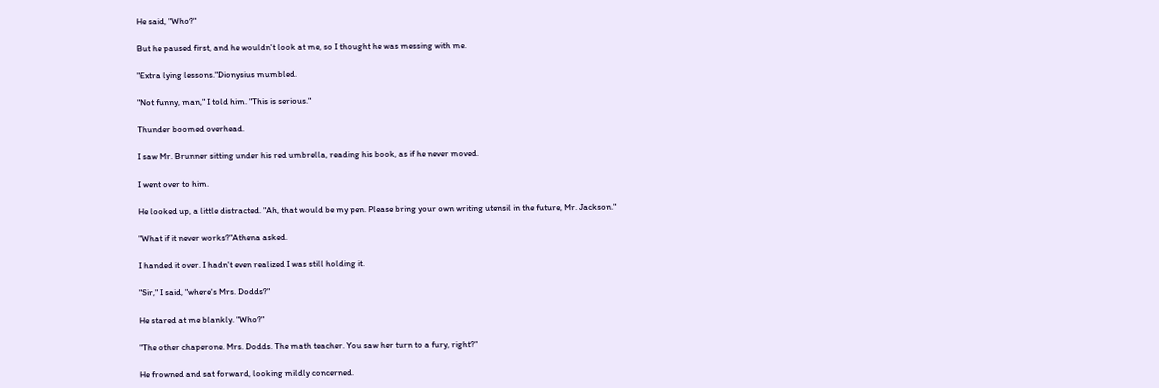He said, "Who?"

But he paused first, and he wouldn't look at me, so I thought he was messing with me.

"Extra lying lessons."Dionysius mumbled.

"Not funny, man," I told him. "This is serious."

Thunder boomed overhead.

I saw Mr. Brunner sitting under his red umbrella, reading his book, as if he never moved.

I went over to him.

He looked up, a little distracted. "Ah, that would be my pen. Please bring your own writing utensil in the future, Mr. Jackson."

"What if it never works?"Athena asked.

I handed it over. I hadn't even realized I was still holding it.

"Sir," I said, "where's Mrs. Dodds?"

He stared at me blankly. "Who?"

"The other chaperone. Mrs. Dodds. The math teacher. You saw her turn to a fury, right?"

He frowned and sat forward, looking mildly concerned.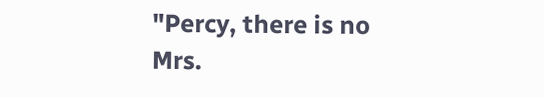"Percy, there is no Mrs.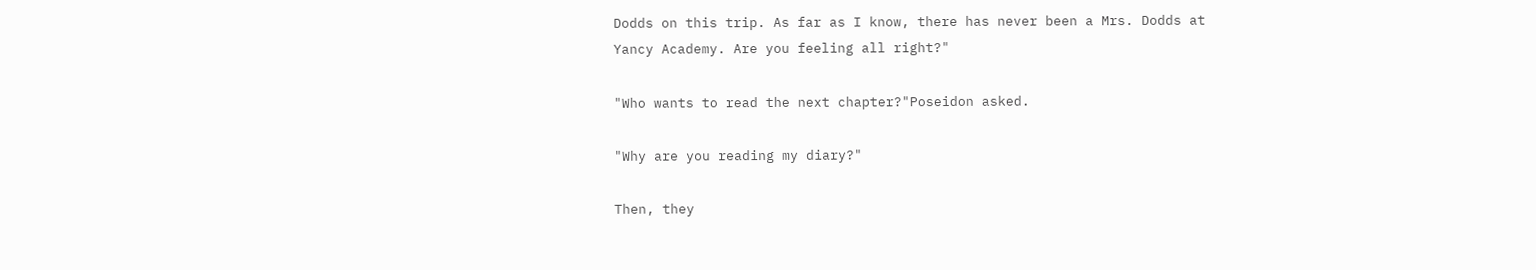Dodds on this trip. As far as I know, there has never been a Mrs. Dodds at Yancy Academy. Are you feeling all right?"

"Who wants to read the next chapter?"Poseidon asked.

"Why are you reading my diary?"

Then, they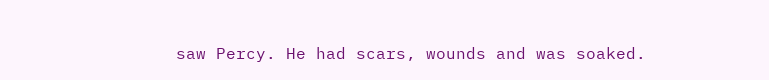saw Percy. He had scars, wounds and was soaked.